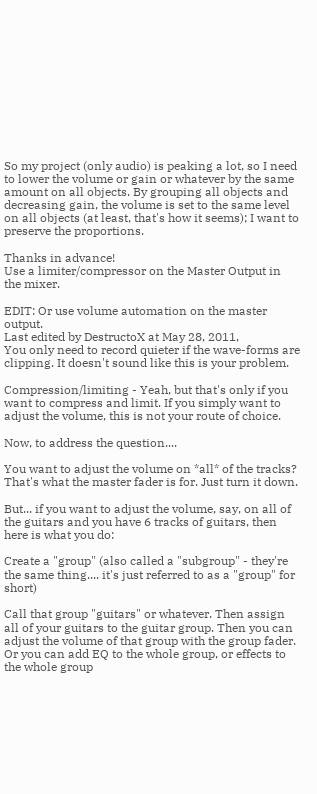So my project (only audio) is peaking a lot, so I need to lower the volume or gain or whatever by the same amount on all objects. By grouping all objects and decreasing gain, the volume is set to the same level on all objects (at least, that's how it seems); I want to preserve the proportions.

Thanks in advance!
Use a limiter/compressor on the Master Output in the mixer.

EDIT: Or use volume automation on the master output.
Last edited by DestructoX at May 28, 2011,
You only need to record quieter if the wave-forms are clipping. It doesn't sound like this is your problem.

Compression/limiting - Yeah, but that's only if you want to compress and limit. If you simply want to adjust the volume, this is not your route of choice.

Now, to address the question....

You want to adjust the volume on *all* of the tracks? That's what the master fader is for. Just turn it down.

But... if you want to adjust the volume, say, on all of the guitars and you have 6 tracks of guitars, then here is what you do:

Create a "group" (also called a "subgroup" - they're the same thing.... it's just referred to as a "group" for short)

Call that group "guitars" or whatever. Then assign all of your guitars to the guitar group. Then you can adjust the volume of that group with the group fader. Or you can add EQ to the whole group, or effects to the whole group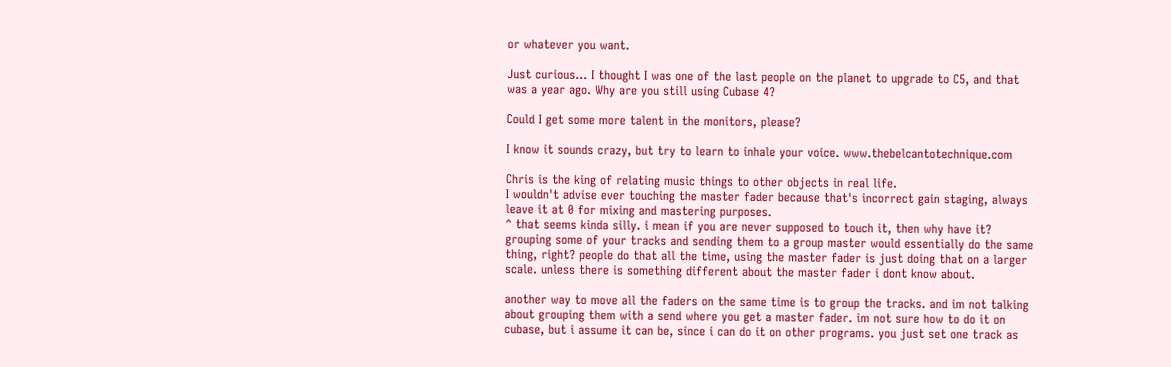or whatever you want.

Just curious... I thought I was one of the last people on the planet to upgrade to C5, and that was a year ago. Why are you still using Cubase 4?

Could I get some more talent in the monitors, please?

I know it sounds crazy, but try to learn to inhale your voice. www.thebelcantotechnique.com

Chris is the king of relating music things to other objects in real life.
I wouldn't advise ever touching the master fader because that's incorrect gain staging, always leave it at 0 for mixing and mastering purposes.
^ that seems kinda silly. i mean if you are never supposed to touch it, then why have it? grouping some of your tracks and sending them to a group master would essentially do the same thing, right? people do that all the time, using the master fader is just doing that on a larger scale. unless there is something different about the master fader i dont know about.

another way to move all the faders on the same time is to group the tracks. and im not talking about grouping them with a send where you get a master fader. im not sure how to do it on cubase, but i assume it can be, since i can do it on other programs. you just set one track as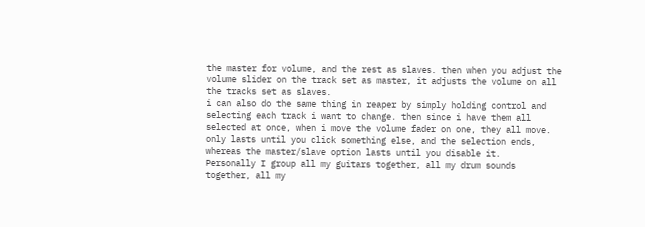the master for volume, and the rest as slaves. then when you adjust the volume slider on the track set as master, it adjusts the volume on all the tracks set as slaves.
i can also do the same thing in reaper by simply holding control and selecting each track i want to change. then since i have them all selected at once, when i move the volume fader on one, they all move. only lasts until you click something else, and the selection ends, whereas the master/slave option lasts until you disable it.
Personally I group all my guitars together, all my drum sounds together, all my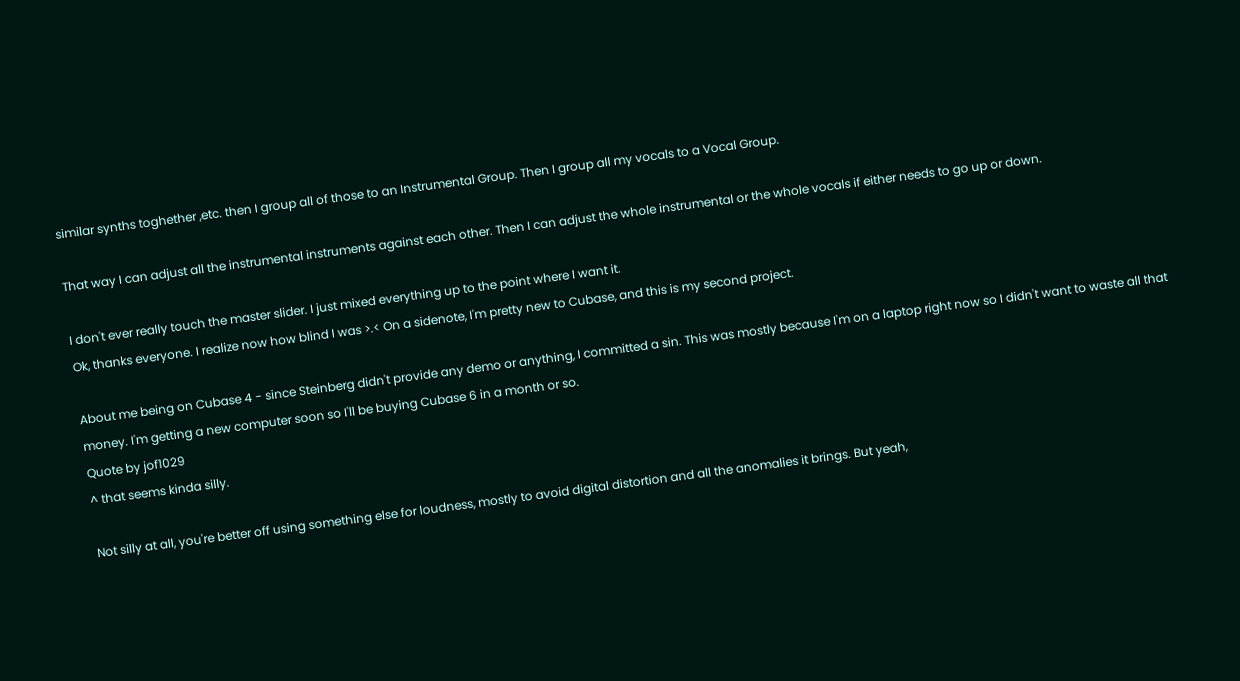similar synths toghether ,etc. then I group all of those to an Instrumental Group. Then I group all my vocals to a Vocal Group.

That way I can adjust all the instrumental instruments against each other. Then I can adjust the whole instrumental or the whole vocals if either needs to go up or down.

I don't ever really touch the master slider. I just mixed everything up to the point where I want it.
Ok, thanks everyone. I realize now how blind I was >.< On a sidenote, I'm pretty new to Cubase, and this is my second project.

About me being on Cubase 4 - since Steinberg didn't provide any demo or anything, I committed a sin. This was mostly because I'm on a laptop right now so I didn't want to waste all that money. I'm getting a new computer soon so I'll be buying Cubase 6 in a month or so.
Quote by jof1029
^ that seems kinda silly.

Not silly at all, you're better off using something else for loudness, mostly to avoid digital distortion and all the anomalies it brings. But yeah,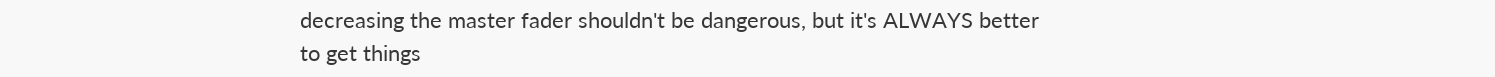decreasing the master fader shouldn't be dangerous, but it's ALWAYS better to get things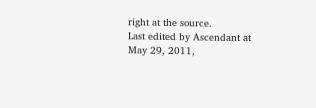right at the source.
Last edited by Ascendant at May 29, 2011,